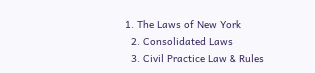1. The Laws of New York
  2. Consolidated Laws
  3. Civil Practice Law & Rules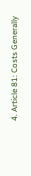4. Article 81: Costs Generally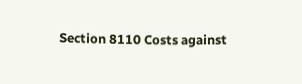Section 8110 Costs against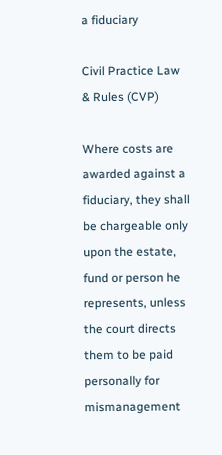a fiduciary

Civil Practice Law & Rules (CVP)

Where costs are awarded against a fiduciary, they shall be chargeable only upon the estate, fund or person he represents, unless the court directs them to be paid personally for mismanagement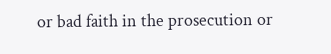or bad faith in the prosecution or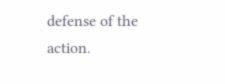defense of the action.